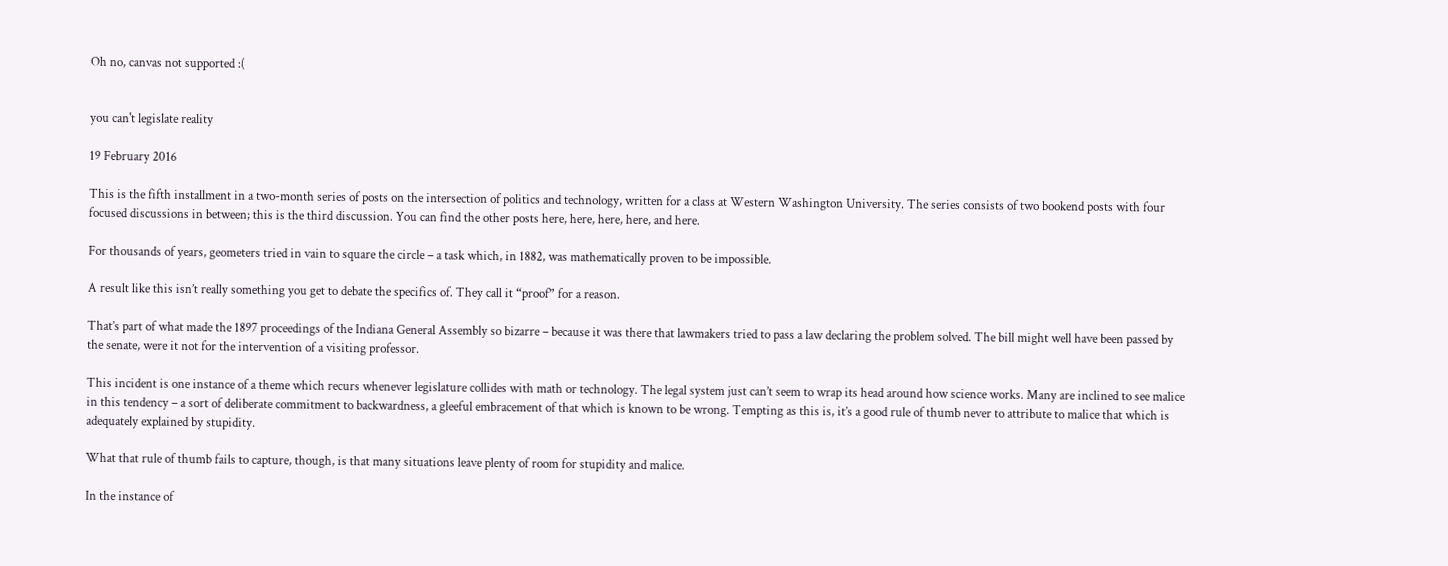Oh no, canvas not supported :(


you can't legislate reality

19 February 2016

This is the fifth installment in a two-month series of posts on the intersection of politics and technology, written for a class at Western Washington University. The series consists of two bookend posts with four focused discussions in between; this is the third discussion. You can find the other posts here, here, here, here, and here.

For thousands of years, geometers tried in vain to square the circle – a task which, in 1882, was mathematically proven to be impossible.

A result like this isn’t really something you get to debate the specifics of. They call it “proof” for a reason.

That’s part of what made the 1897 proceedings of the Indiana General Assembly so bizarre – because it was there that lawmakers tried to pass a law declaring the problem solved. The bill might well have been passed by the senate, were it not for the intervention of a visiting professor.

This incident is one instance of a theme which recurs whenever legislature collides with math or technology. The legal system just can’t seem to wrap its head around how science works. Many are inclined to see malice in this tendency – a sort of deliberate commitment to backwardness, a gleeful embracement of that which is known to be wrong. Tempting as this is, it’s a good rule of thumb never to attribute to malice that which is adequately explained by stupidity.

What that rule of thumb fails to capture, though, is that many situations leave plenty of room for stupidity and malice.

In the instance of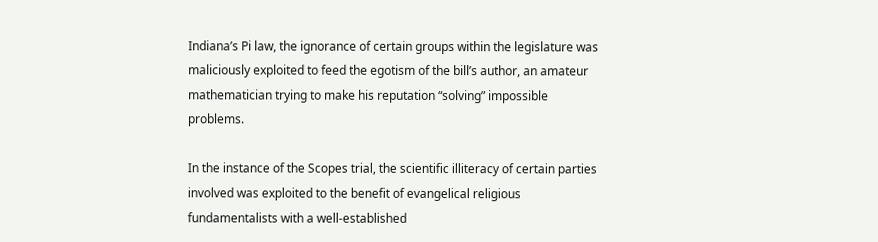Indiana’s Pi law, the ignorance of certain groups within the legislature was maliciously exploited to feed the egotism of the bill’s author, an amateur mathematician trying to make his reputation “solving” impossible problems.

In the instance of the Scopes trial, the scientific illiteracy of certain parties involved was exploited to the benefit of evangelical religious fundamentalists with a well-established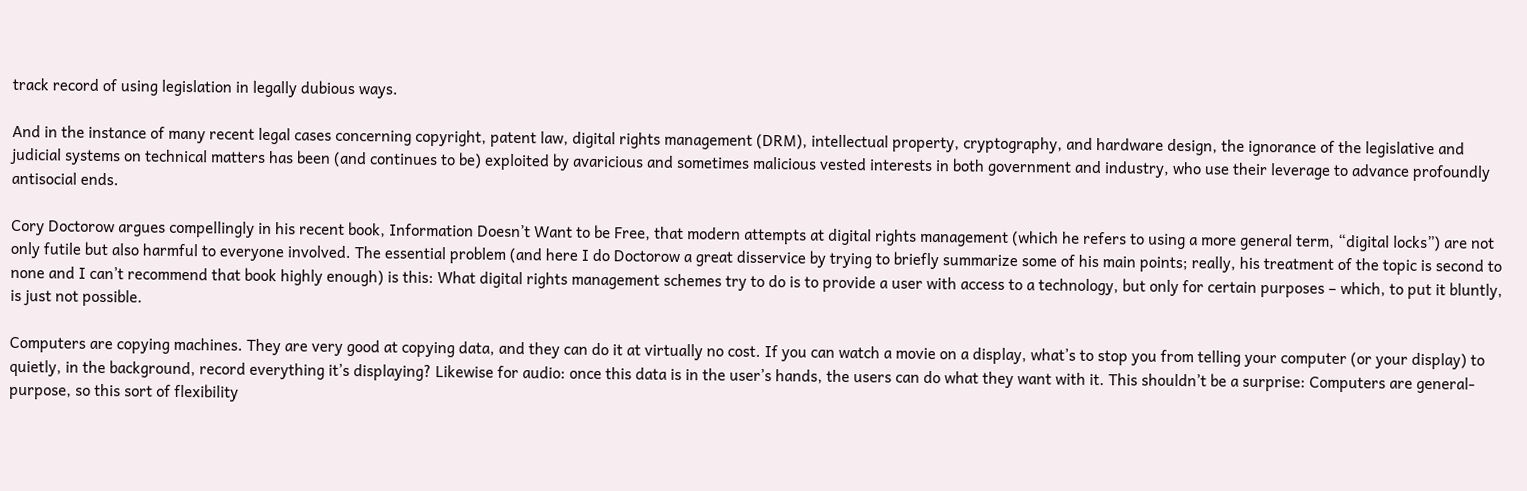track record of using legislation in legally dubious ways.

And in the instance of many recent legal cases concerning copyright, patent law, digital rights management (DRM), intellectual property, cryptography, and hardware design, the ignorance of the legislative and judicial systems on technical matters has been (and continues to be) exploited by avaricious and sometimes malicious vested interests in both government and industry, who use their leverage to advance profoundly antisocial ends.

Cory Doctorow argues compellingly in his recent book, Information Doesn’t Want to be Free, that modern attempts at digital rights management (which he refers to using a more general term, “digital locks”) are not only futile but also harmful to everyone involved. The essential problem (and here I do Doctorow a great disservice by trying to briefly summarize some of his main points; really, his treatment of the topic is second to none and I can’t recommend that book highly enough) is this: What digital rights management schemes try to do is to provide a user with access to a technology, but only for certain purposes – which, to put it bluntly, is just not possible.

Computers are copying machines. They are very good at copying data, and they can do it at virtually no cost. If you can watch a movie on a display, what’s to stop you from telling your computer (or your display) to quietly, in the background, record everything it’s displaying? Likewise for audio: once this data is in the user’s hands, the users can do what they want with it. This shouldn’t be a surprise: Computers are general-purpose, so this sort of flexibility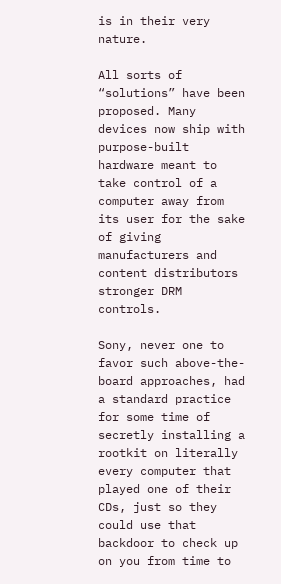is in their very nature.

All sorts of “solutions” have been proposed. Many devices now ship with purpose-built hardware meant to take control of a computer away from its user for the sake of giving manufacturers and content distributors stronger DRM controls.

Sony, never one to favor such above-the-board approaches, had a standard practice for some time of secretly installing a rootkit on literally every computer that played one of their CDs, just so they could use that backdoor to check up on you from time to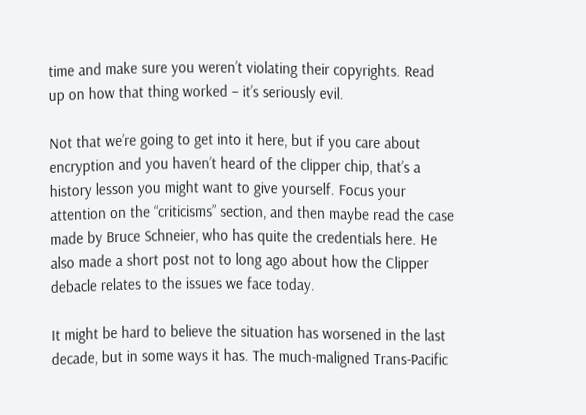time and make sure you weren’t violating their copyrights. Read up on how that thing worked – it’s seriously evil.

Not that we’re going to get into it here, but if you care about encryption and you haven’t heard of the clipper chip, that’s a history lesson you might want to give yourself. Focus your attention on the “criticisms” section, and then maybe read the case made by Bruce Schneier, who has quite the credentials here. He also made a short post not to long ago about how the Clipper debacle relates to the issues we face today.

It might be hard to believe the situation has worsened in the last decade, but in some ways it has. The much-maligned Trans-Pacific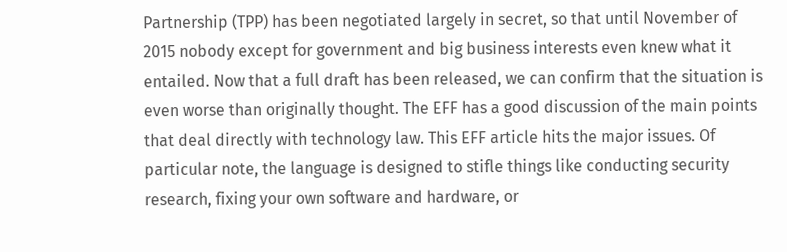Partnership (TPP) has been negotiated largely in secret, so that until November of 2015 nobody except for government and big business interests even knew what it entailed. Now that a full draft has been released, we can confirm that the situation is even worse than originally thought. The EFF has a good discussion of the main points that deal directly with technology law. This EFF article hits the major issues. Of particular note, the language is designed to stifle things like conducting security research, fixing your own software and hardware, or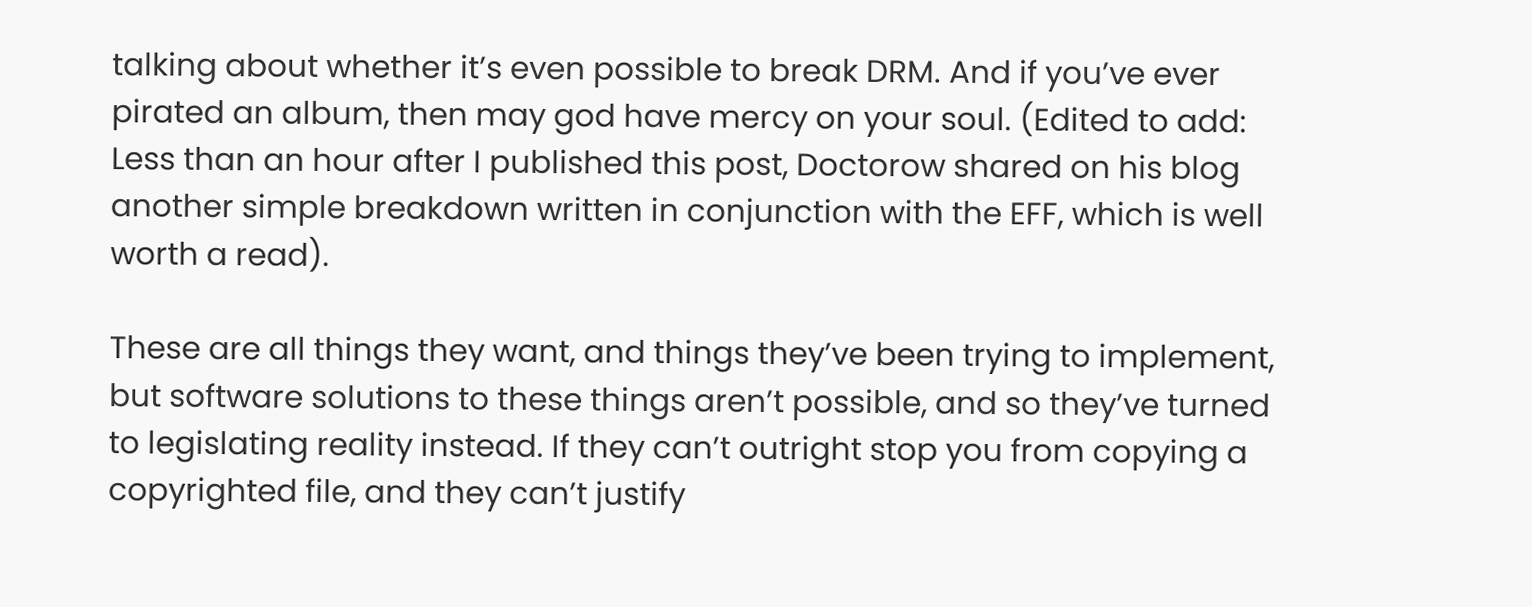talking about whether it’s even possible to break DRM. And if you’ve ever pirated an album, then may god have mercy on your soul. (Edited to add: Less than an hour after I published this post, Doctorow shared on his blog another simple breakdown written in conjunction with the EFF, which is well worth a read).

These are all things they want, and things they’ve been trying to implement, but software solutions to these things aren’t possible, and so they’ve turned to legislating reality instead. If they can’t outright stop you from copying a copyrighted file, and they can’t justify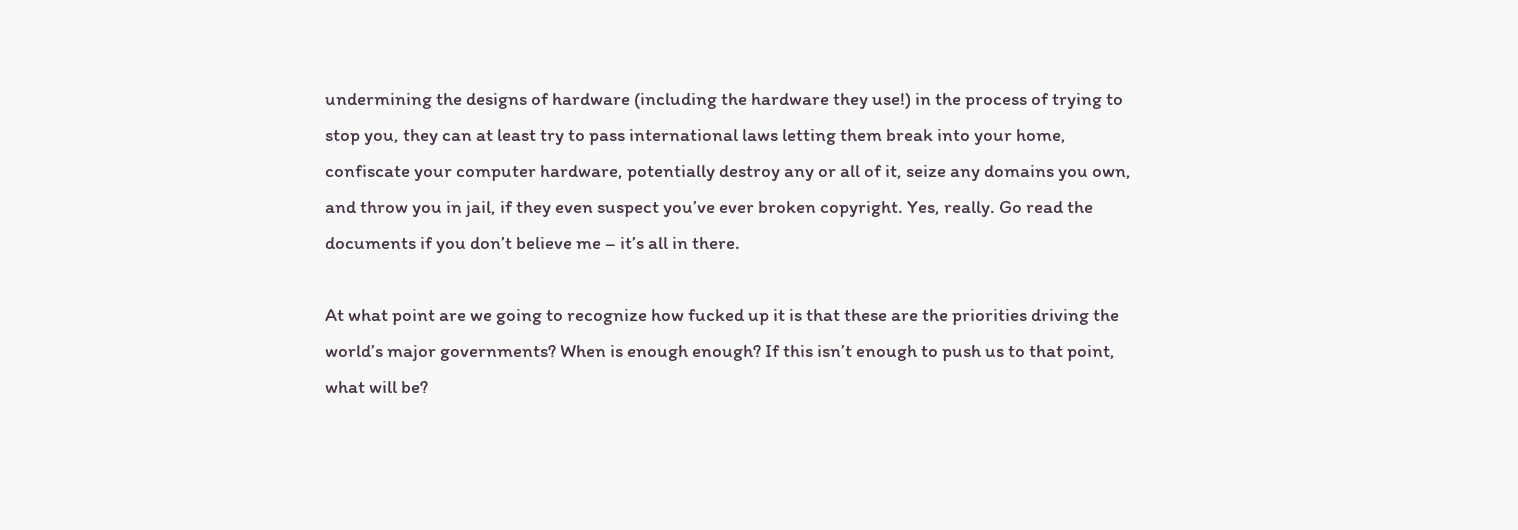undermining the designs of hardware (including the hardware they use!) in the process of trying to stop you, they can at least try to pass international laws letting them break into your home, confiscate your computer hardware, potentially destroy any or all of it, seize any domains you own, and throw you in jail, if they even suspect you’ve ever broken copyright. Yes, really. Go read the documents if you don’t believe me – it’s all in there.

At what point are we going to recognize how fucked up it is that these are the priorities driving the world’s major governments? When is enough enough? If this isn’t enough to push us to that point, what will be?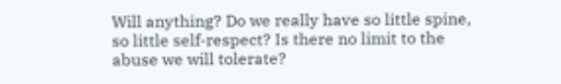Will anything? Do we really have so little spine, so little self-respect? Is there no limit to the abuse we will tolerate?